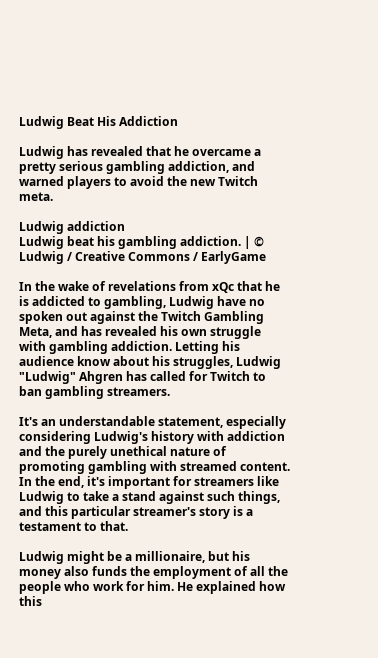Ludwig Beat His Addiction

Ludwig has revealed that he overcame a pretty serious gambling addiction, and warned players to avoid the new Twitch meta.

Ludwig addiction
Ludwig beat his gambling addiction. | © Ludwig / Creative Commons / EarlyGame

In the wake of revelations from xQc that he is addicted to gambling, Ludwig have no spoken out against the Twitch Gambling Meta, and has revealed his own struggle with gambling addiction. Letting his audience know about his struggles, Ludwig "Ludwig" Ahgren has called for Twitch to ban gambling streamers.

It's an understandable statement, especially considering Ludwig's history with addiction and the purely unethical nature of promoting gambling with streamed content. In the end, it's important for streamers like Ludwig to take a stand against such things, and this particular streamer's story is a testament to that.

Ludwig might be a millionaire, but his money also funds the employment of all the people who work for him. He explained how this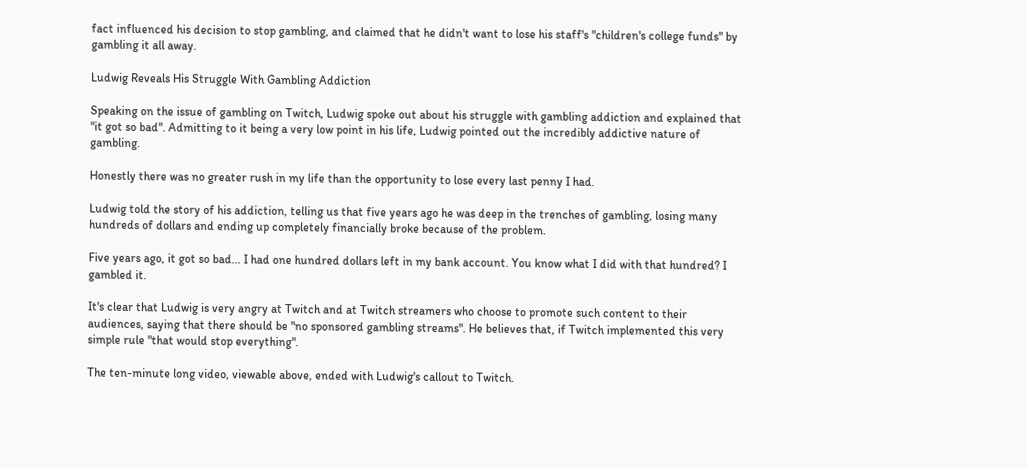fact influenced his decision to stop gambling, and claimed that he didn't want to lose his staff's "children's college funds" by gambling it all away.

Ludwig Reveals His Struggle With Gambling Addiction

Speaking on the issue of gambling on Twitch, Ludwig spoke out about his struggle with gambling addiction and explained that "it got so bad". Admitting to it being a very low point in his life, Ludwig pointed out the incredibly addictive nature of gambling.

Honestly there was no greater rush in my life than the opportunity to lose every last penny I had.

Ludwig told the story of his addiction, telling us that five years ago he was deep in the trenches of gambling, losing many hundreds of dollars and ending up completely financially broke because of the problem.

Five years ago, it got so bad... I had one hundred dollars left in my bank account. You know what I did with that hundred? I gambled it.

It's clear that Ludwig is very angry at Twitch and at Twitch streamers who choose to promote such content to their audiences, saying that there should be "no sponsored gambling streams". He believes that, if Twitch implemented this very simple rule "that would stop everything".

The ten-minute long video, viewable above, ended with Ludwig's callout to Twitch.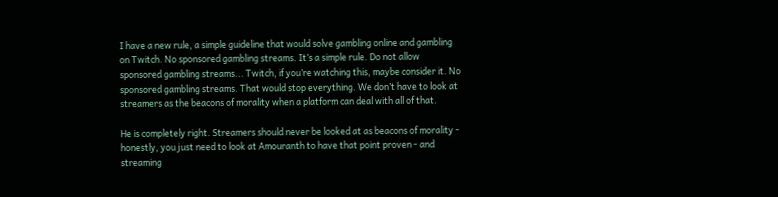I have a new rule, a simple guideline that would solve gambling online and gambling on Twitch. No sponsored gambling streams. It’s a simple rule. Do not allow sponsored gambling streams... Twitch, if you’re watching this, maybe consider it. No sponsored gambling streams. That would stop everything. We don’t have to look at streamers as the beacons of morality when a platform can deal with all of that.

He is completely right. Streamers should never be looked at as beacons of morality - honestly, you just need to look at Amouranth to have that point proven - and streaming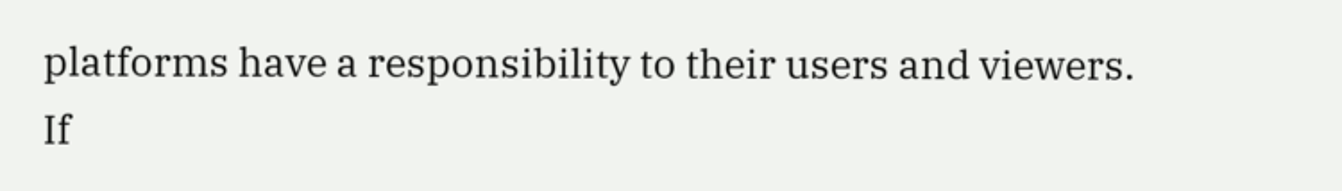platforms have a responsibility to their users and viewers. If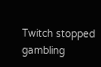Twitch stopped gambling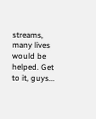streams, many lives would be helped. Get to it, guys...